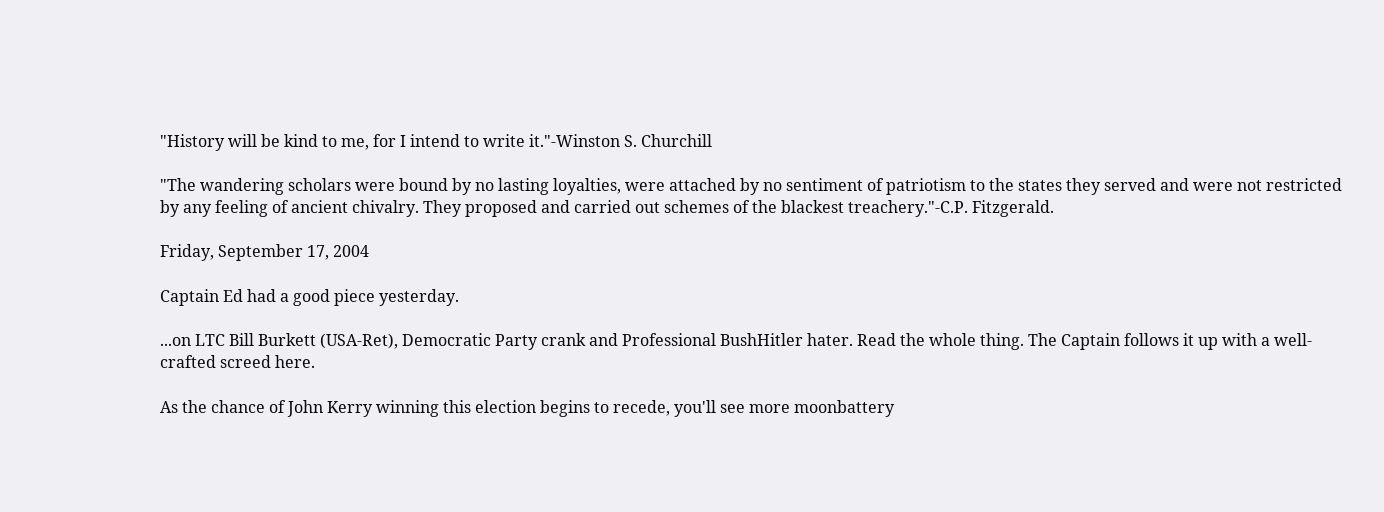"History will be kind to me, for I intend to write it."-Winston S. Churchill

"The wandering scholars were bound by no lasting loyalties, were attached by no sentiment of patriotism to the states they served and were not restricted by any feeling of ancient chivalry. They proposed and carried out schemes of the blackest treachery."-C.P. Fitzgerald.

Friday, September 17, 2004

Captain Ed had a good piece yesterday.

...on LTC Bill Burkett (USA-Ret), Democratic Party crank and Professional BushHitler hater. Read the whole thing. The Captain follows it up with a well-crafted screed here.

As the chance of John Kerry winning this election begins to recede, you'll see more moonbattery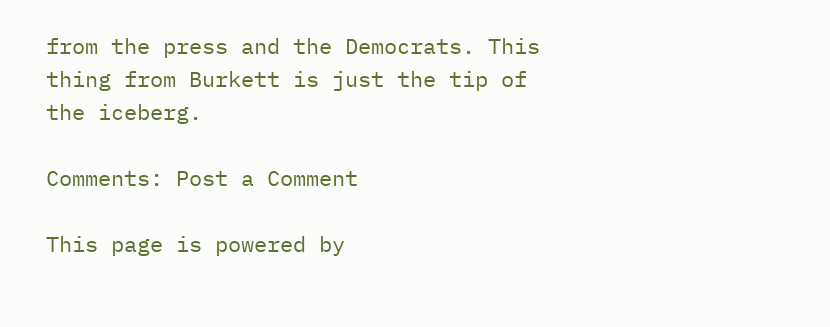from the press and the Democrats. This thing from Burkett is just the tip of the iceberg.

Comments: Post a Comment

This page is powered by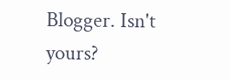Blogger. Isn't yours?